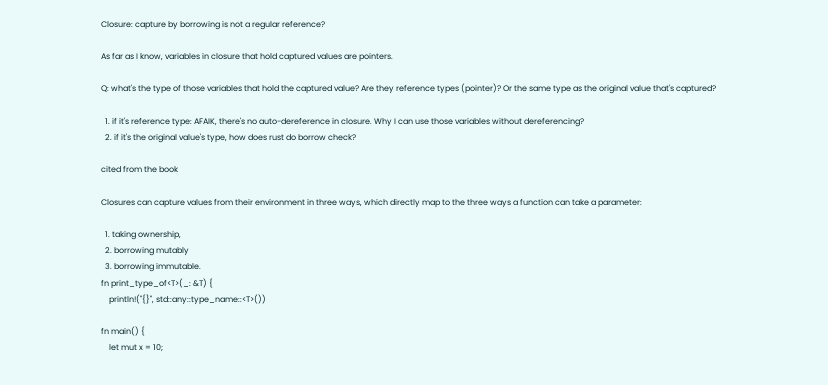Closure: capture by borrowing is not a regular reference?

As far as I know, variables in closure that hold captured values are pointers.

Q: what's the type of those variables that hold the captured value? Are they reference types (pointer)? Or the same type as the original value that's captured?

  1. if it's reference type: AFAIK, there's no auto-dereference in closure. Why I can use those variables without dereferencing?
  2. if it's the original value's type, how does rust do borrow check?

cited from the book

Closures can capture values from their environment in three ways, which directly map to the three ways a function can take a parameter:

  1. taking ownership,
  2. borrowing mutably
  3. borrowing immutable.
fn print_type_of<T>(_: &T) {
    println!("{}", std::any::type_name::<T>())

fn main() {
    let mut x = 10;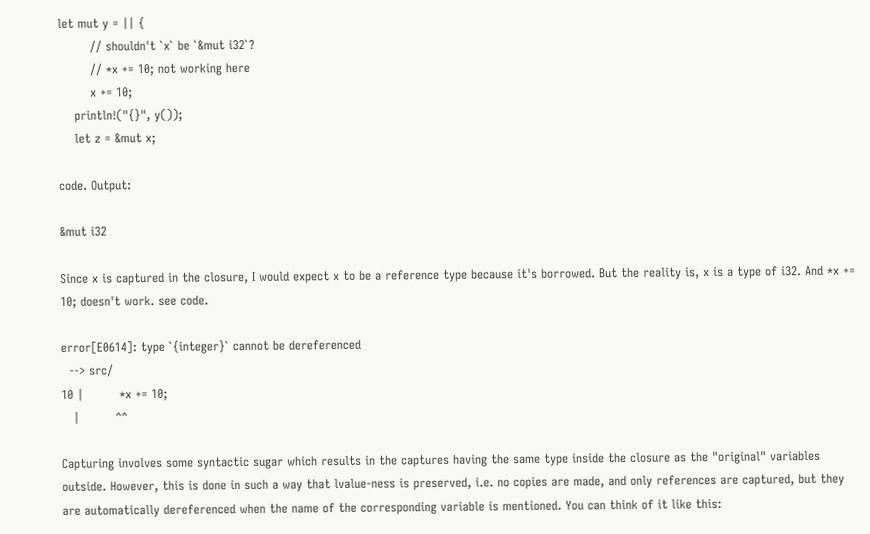let mut y = || {
        // shouldn't `x` be `&mut i32`?
        // *x += 10; not working here
        x += 10;
    println!("{}", y());
    let z = &mut x;

code. Output:

&mut i32

Since x is captured in the closure, I would expect x to be a reference type because it's borrowed. But the reality is, x is a type of i32. And *x += 10; doesn't work. see code.

error[E0614]: type `{integer}` cannot be dereferenced
  --> src/
10 |         *x += 10;
   |         ^^

Capturing involves some syntactic sugar which results in the captures having the same type inside the closure as the "original" variables outside. However, this is done in such a way that lvalue-ness is preserved, i.e. no copies are made, and only references are captured, but they are automatically dereferenced when the name of the corresponding variable is mentioned. You can think of it like this: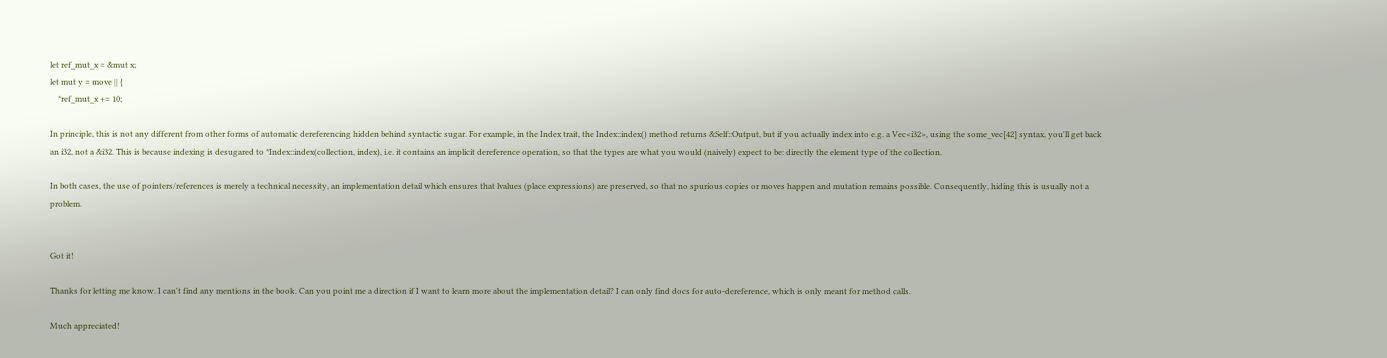let ref_mut_x = &mut x;
let mut y = move || {
    *ref_mut_x += 10;

In principle, this is not any different from other forms of automatic dereferencing hidden behind syntactic sugar. For example, in the Index trait, the Index::index() method returns &Self::Output, but if you actually index into e.g. a Vec<i32>, using the some_vec[42] syntax, you'll get back an i32, not a &i32. This is because indexing is desugared to *Index::index(collection, index), i.e. it contains an implicit dereference operation, so that the types are what you would (naively) expect to be: directly the element type of the collection.

In both cases, the use of pointers/references is merely a technical necessity, an implementation detail which ensures that lvalues (place expressions) are preserved, so that no spurious copies or moves happen and mutation remains possible. Consequently, hiding this is usually not a problem.


Got it!

Thanks for letting me know. I can't find any mentions in the book. Can you point me a direction if I want to learn more about the implementation detail? I can only find docs for auto-dereference, which is only meant for method calls.

Much appreciated!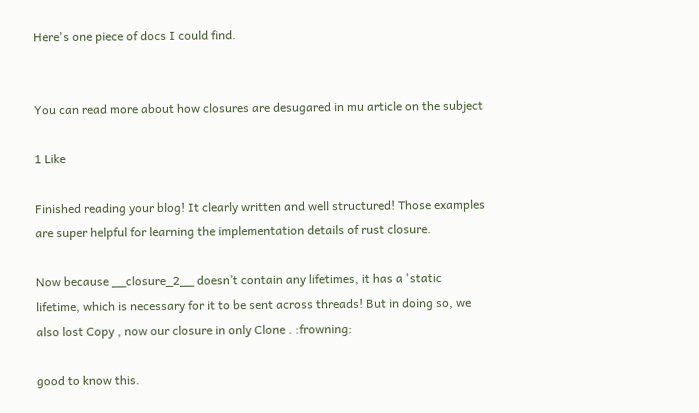Here's one piece of docs I could find.


You can read more about how closures are desugared in mu article on the subject

1 Like

Finished reading your blog! It clearly written and well structured! Those examples are super helpful for learning the implementation details of rust closure.

Now because __closure_2__ doesn’t contain any lifetimes, it has a 'static lifetime, which is necessary for it to be sent across threads! But in doing so, we also lost Copy , now our closure in only Clone . :frowning:

good to know this.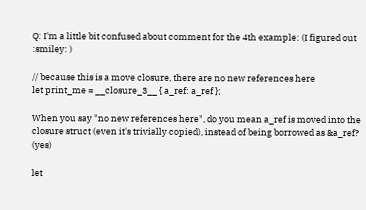Q: I'm a little bit confused about comment for the 4th example: (I figured out :smiley: )

// because this is a move closure, there are no new references here
let print_me = __closure_3__ { a_ref: a_ref };

When you say "no new references here", do you mean a_ref is moved into the closure struct (even it's trivially copied), instead of being borrowed as &a_ref? (yes)

let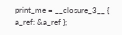print_me = __closure_3__ { a_ref: &a_ref };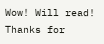Wow! Will read! Thanks for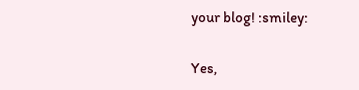your blog! :smiley:

Yes,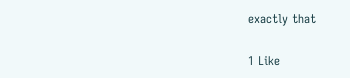exactly that

1 Like